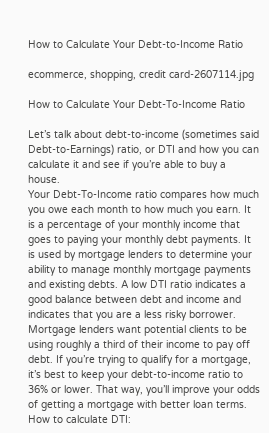How to Calculate Your Debt-to-Income Ratio

ecommerce, shopping, credit card-2607114.jpg

How to Calculate Your Debt-To-Income Ratio

Let’s talk about debt-to-income (sometimes said Debt-to-Earnings) ratio, or DTI and how you can calculate it and see if you’re able to buy a house.
Your Debt-To-Income ratio compares how much you owe each month to how much you earn. It is a percentage of your monthly income that goes to paying your monthly debt payments. It is used by mortgage lenders to determine your ability to manage monthly mortgage payments and existing debts. A low DTI ratio indicates a good balance between debt and income and indicates that you are a less risky borrower. Mortgage lenders want potential clients to be using roughly a third of their income to pay off debt. If you’re trying to qualify for a mortgage, it’s best to keep your debt-to-income ratio to 36% or lower. That way, you’ll improve your odds of getting a mortgage with better loan terms.
How to calculate DTI: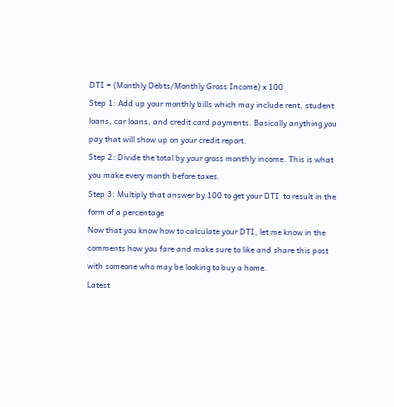DTI = (Monthly Debts/Monthly Gross Income) x 100
Step 1: Add up your monthly bills which may include rent, student loans, car loans, and credit card payments. Basically anything you pay that will show up on your credit report.
Step 2: Divide the total by your gross monthly income. This is what you make every month before taxes.
Step 3: Multiply that answer by 100 to get your DTI  to result in the form of a percentage
Now that you know how to calculate your DTI, let me know in the comments how you fare and make sure to like and share this post with someone who may be looking to buy a home.
Latest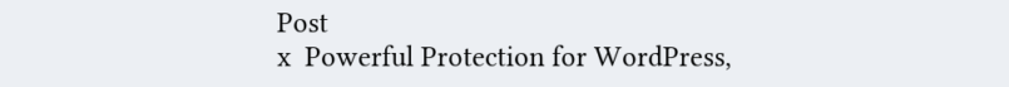Post
x  Powerful Protection for WordPress,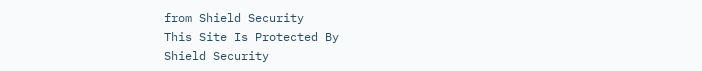from Shield Security
This Site Is Protected By
Shield Security